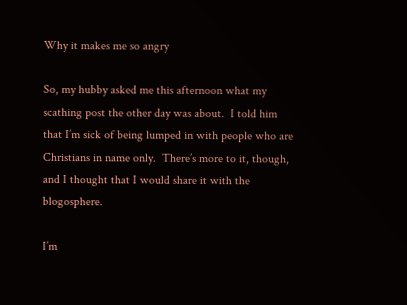Why it makes me so angry

So, my hubby asked me this afternoon what my scathing post the other day was about.  I told him that I’m sick of being lumped in with people who are Christians in name only.  There’s more to it, though, and I thought that I would share it with the blogosphere.

I’m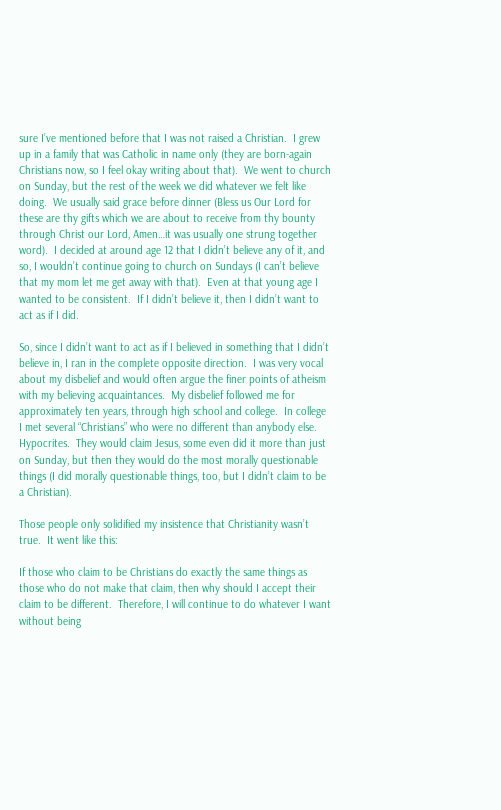sure I’ve mentioned before that I was not raised a Christian.  I grew up in a family that was Catholic in name only (they are born-again Christians now, so I feel okay writing about that).  We went to church on Sunday, but the rest of the week we did whatever we felt like doing.  We usually said grace before dinner (Bless us Our Lord for these are thy gifts which we are about to receive from thy bounty through Christ our Lord, Amen…it was usually one strung together word).  I decided at around age 12 that I didn’t believe any of it, and so, I wouldn’t continue going to church on Sundays (I can’t believe that my mom let me get away with that).  Even at that young age I wanted to be consistent.  If I didn’t believe it, then I didn’t want to act as if I did.

So, since I didn’t want to act as if I believed in something that I didn’t believe in, I ran in the complete opposite direction.  I was very vocal about my disbelief and would often argue the finer points of atheism with my believing acquaintances.  My disbelief followed me for approximately ten years, through high school and college.  In college I met several “Christians” who were no different than anybody else.  Hypocrites.  They would claim Jesus, some even did it more than just on Sunday, but then they would do the most morally questionable things (I did morally questionable things, too, but I didn’t claim to be a Christian).

Those people only solidified my insistence that Christianity wasn’t true.  It went like this:

If those who claim to be Christians do exactly the same things as those who do not make that claim, then why should I accept their claim to be different.  Therefore, I will continue to do whatever I want without being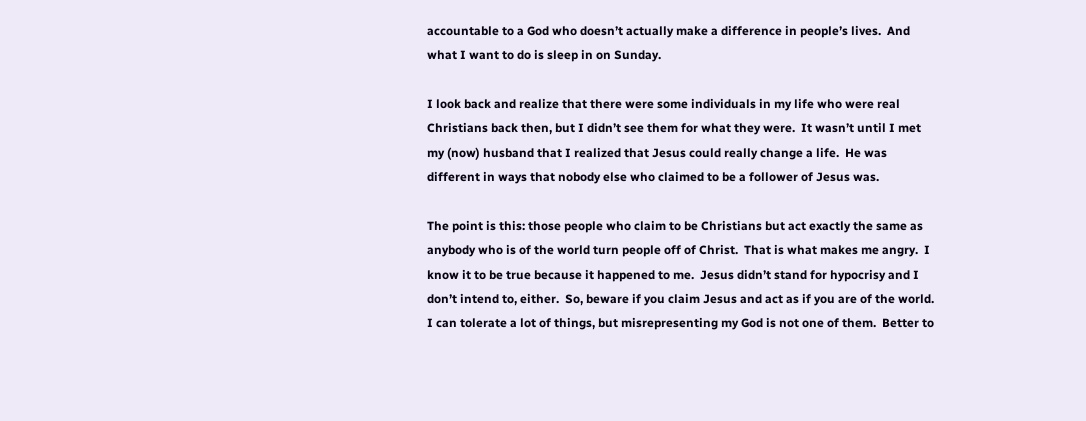accountable to a God who doesn’t actually make a difference in people’s lives.  And what I want to do is sleep in on Sunday.

I look back and realize that there were some individuals in my life who were real Christians back then, but I didn’t see them for what they were.  It wasn’t until I met my (now) husband that I realized that Jesus could really change a life.  He was different in ways that nobody else who claimed to be a follower of Jesus was.

The point is this: those people who claim to be Christians but act exactly the same as anybody who is of the world turn people off of Christ.  That is what makes me angry.  I know it to be true because it happened to me.  Jesus didn’t stand for hypocrisy and I don’t intend to, either.  So, beware if you claim Jesus and act as if you are of the world.  I can tolerate a lot of things, but misrepresenting my God is not one of them.  Better to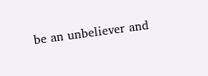be an unbeliever and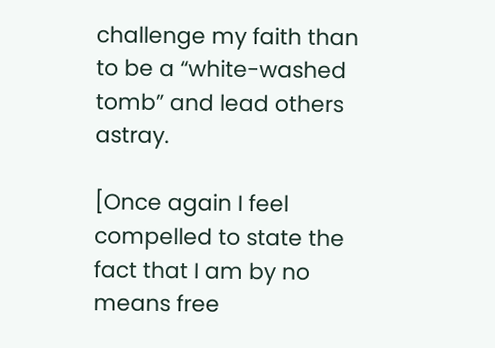challenge my faith than to be a “white-washed tomb” and lead others astray.

[Once again I feel compelled to state the fact that I am by no means free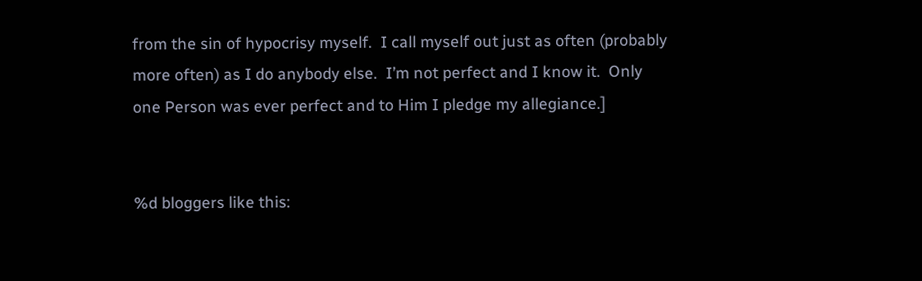from the sin of hypocrisy myself.  I call myself out just as often (probably more often) as I do anybody else.  I’m not perfect and I know it.  Only one Person was ever perfect and to Him I pledge my allegiance.]


%d bloggers like this: